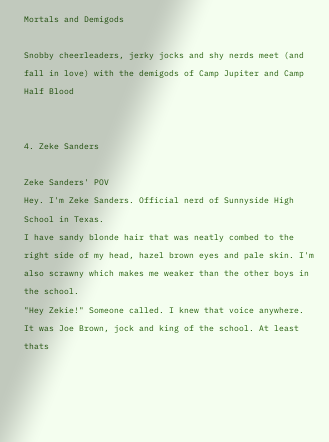Mortals and Demigods

Snobby cheerleaders, jerky jocks and shy nerds meet (and fall in love) with the demigods of Camp Jupiter and Camp Half Blood


4. Zeke Sanders

Zeke Sanders' POV
Hey. I'm Zeke Sanders. Official nerd of Sunnyside High School in Texas.
I have sandy blonde hair that was neatly combed to the right side of my head, hazel brown eyes and pale skin. I'm also scrawny which makes me weaker than the other boys in the school.
"Hey Zekie!" Someone called. I knew that voice anywhere.
It was Joe Brown, jock and king of the school. At least thats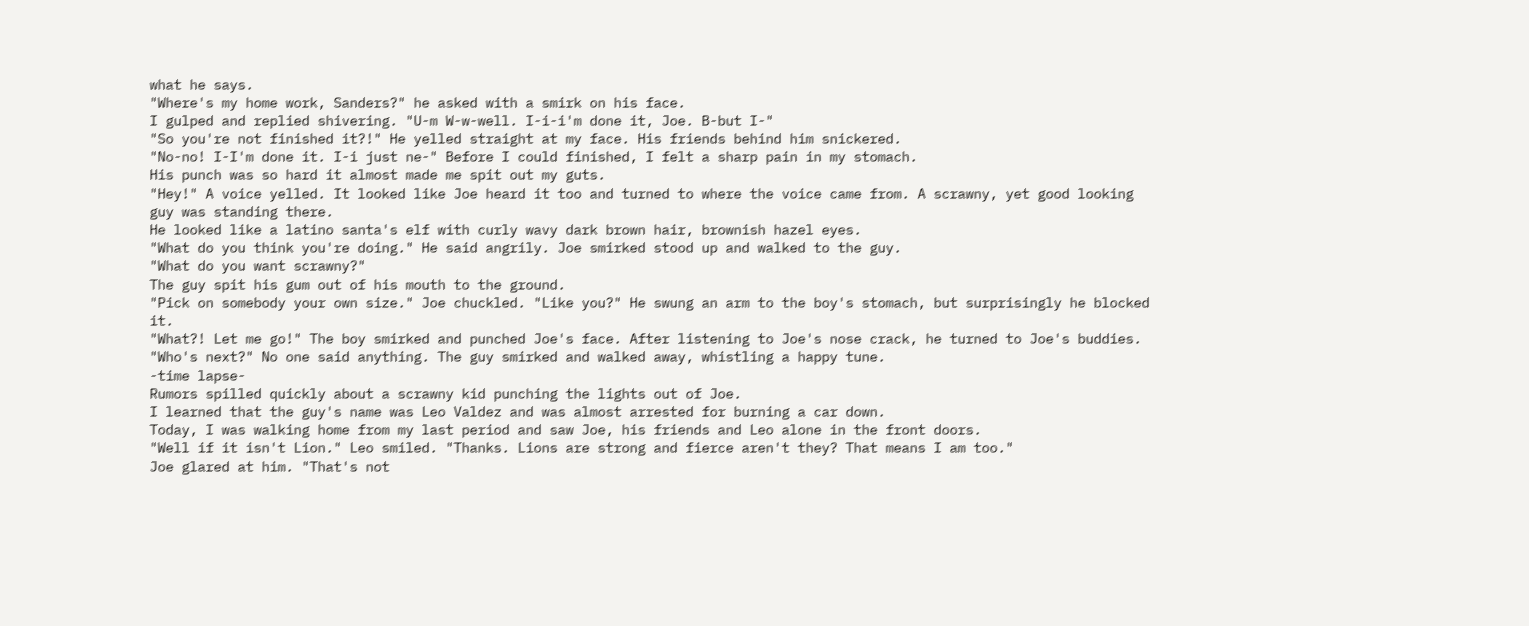what he says.
"Where's my home work, Sanders?" he asked with a smirk on his face.
I gulped and replied shivering. "U-m W-w-well. I-i-i'm done it, Joe. B-but I-"
"So you're not finished it?!" He yelled straight at my face. His friends behind him snickered.
"No-no! I-I'm done it. I-i just ne-" Before I could finished, I felt a sharp pain in my stomach.
His punch was so hard it almost made me spit out my guts.
"Hey!" A voice yelled. It looked like Joe heard it too and turned to where the voice came from. A scrawny, yet good looking guy was standing there.
He looked like a latino santa's elf with curly wavy dark brown hair, brownish hazel eyes.
"What do you think you're doing." He said angrily. Joe smirked stood up and walked to the guy.
"What do you want scrawny?"
The guy spit his gum out of his mouth to the ground.
"Pick on somebody your own size." Joe chuckled. "Like you?" He swung an arm to the boy's stomach, but surprisingly he blocked it.
"What?! Let me go!" The boy smirked and punched Joe's face. After listening to Joe's nose crack, he turned to Joe's buddies. "Who's next?" No one said anything. The guy smirked and walked away, whistling a happy tune.
-time lapse-
Rumors spilled quickly about a scrawny kid punching the lights out of Joe.
I learned that the guy's name was Leo Valdez and was almost arrested for burning a car down.
Today, I was walking home from my last period and saw Joe, his friends and Leo alone in the front doors.
"Well if it isn't Lion." Leo smiled. "Thanks. Lions are strong and fierce aren't they? That means I am too."
Joe glared at him. "That's not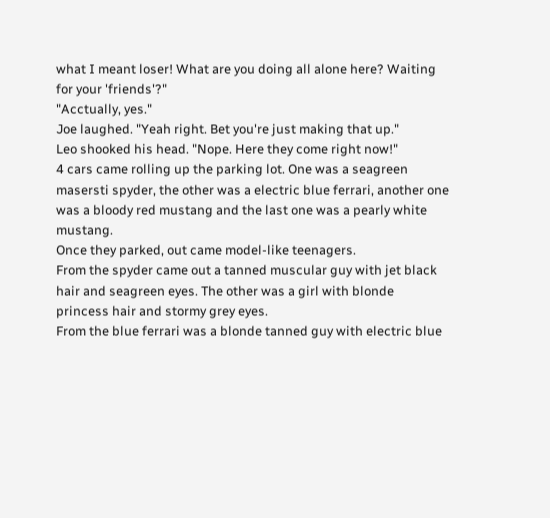what I meant loser! What are you doing all alone here? Waiting for your 'friends'?"
"Acctually, yes."
Joe laughed. "Yeah right. Bet you're just making that up."
Leo shooked his head. "Nope. Here they come right now!"
4 cars came rolling up the parking lot. One was a seagreen masersti spyder, the other was a electric blue ferrari, another one was a bloody red mustang and the last one was a pearly white mustang.
Once they parked, out came model-like teenagers.
From the spyder came out a tanned muscular guy with jet black hair and seagreen eyes. The other was a girl with blonde princess hair and stormy grey eyes.
From the blue ferrari was a blonde tanned guy with electric blue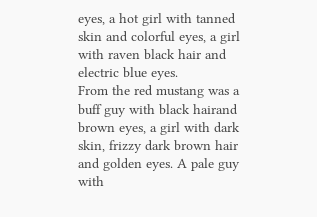eyes, a hot girl with tanned skin and colorful eyes, a girl with raven black hair and electric blue eyes.
From the red mustang was a buff guy with black hairand brown eyes, a girl with dark skin, frizzy dark brown hair and golden eyes. A pale guy with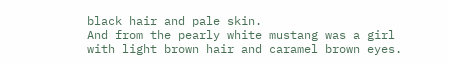black hair and pale skin.
And from the pearly white mustang was a girl with light brown hair and caramel brown eyes.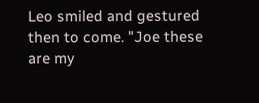Leo smiled and gestured then to come. "Joe these are my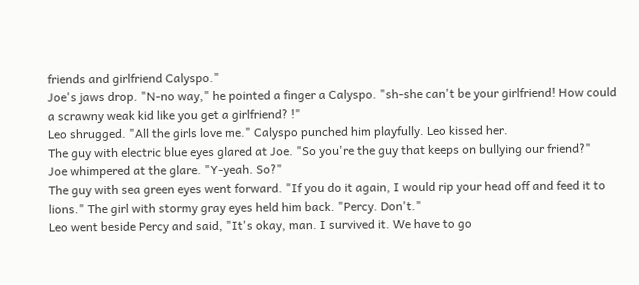friends and girlfriend Calyspo."
Joe's jaws drop. "N-no way," he pointed a finger a Calyspo. "sh-she can't be your girlfriend! How could a scrawny weak kid like you get a girlfriend? !"
Leo shrugged. "All the girls love me." Calyspo punched him playfully. Leo kissed her.
The guy with electric blue eyes glared at Joe. "So you're the guy that keeps on bullying our friend?"
Joe whimpered at the glare. "Y-yeah. So?"
The guy with sea green eyes went forward. "If you do it again, I would rip your head off and feed it to lions." The girl with stormy gray eyes held him back. "Percy. Don't."
Leo went beside Percy and said, "It's okay, man. I survived it. We have to go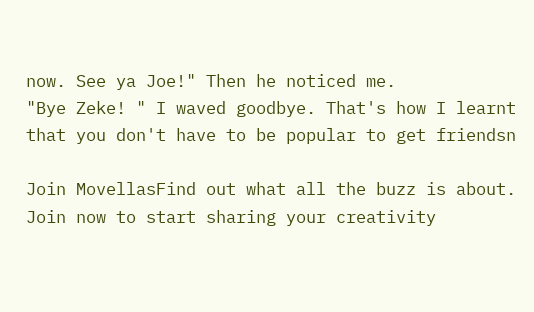now. See ya Joe!" Then he noticed me.
"Bye Zeke! " I waved goodbye. That's how I learnt that you don't have to be popular to get friendsn

Join MovellasFind out what all the buzz is about. Join now to start sharing your creativity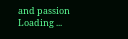and passion
Loading ...